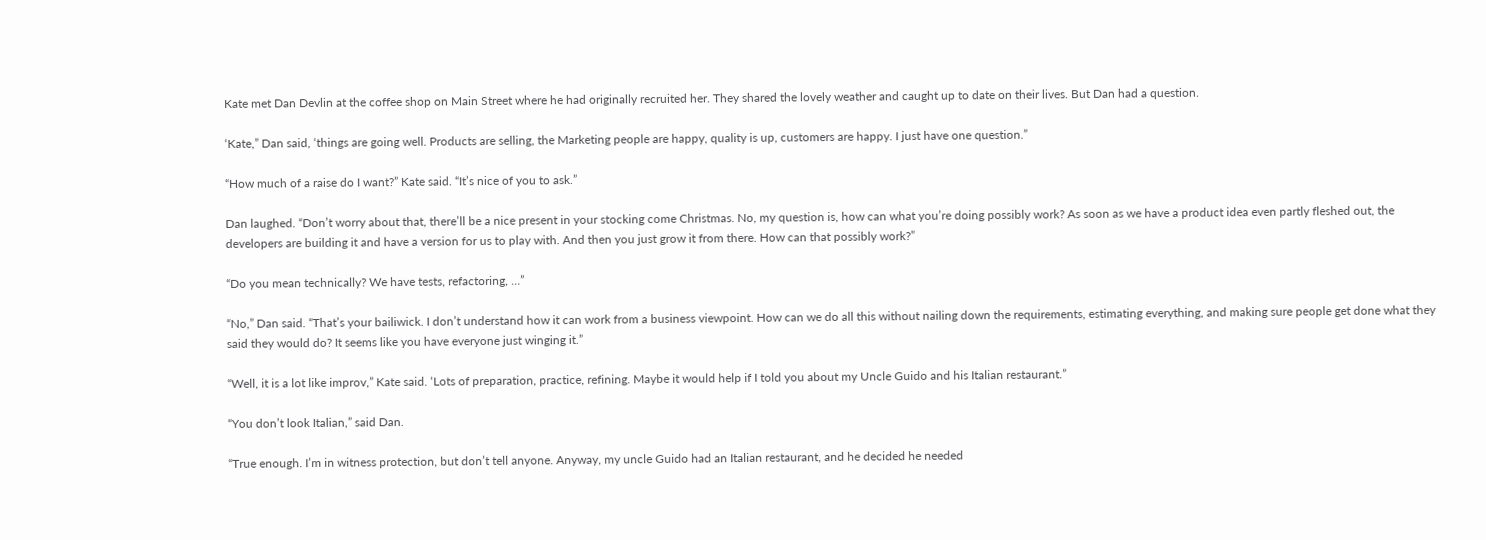Kate met Dan Devlin at the coffee shop on Main Street where he had originally recruited her. They shared the lovely weather and caught up to date on their lives. But Dan had a question.

‘Kate,” Dan said, ‘things are going well. Products are selling, the Marketing people are happy, quality is up, customers are happy. I just have one question.”

“How much of a raise do I want?” Kate said. “It’s nice of you to ask.”

Dan laughed. “Don’t worry about that, there’ll be a nice present in your stocking come Christmas. No, my question is, how can what you’re doing possibly work? As soon as we have a product idea even partly fleshed out, the developers are building it and have a version for us to play with. And then you just grow it from there. How can that possibly work?”

“Do you mean technically? We have tests, refactoring, …”

“No,” Dan said. “That’s your bailiwick. I don’t understand how it can work from a business viewpoint. How can we do all this without nailing down the requirements, estimating everything, and making sure people get done what they said they would do? It seems like you have everyone just winging it.”

“Well, it is a lot like improv,” Kate said. ‘Lots of preparation, practice, refining. Maybe it would help if I told you about my Uncle Guido and his Italian restaurant.”

“You don’t look Italian,” said Dan.

“True enough. I’m in witness protection, but don’t tell anyone. Anyway, my uncle Guido had an Italian restaurant, and he decided he needed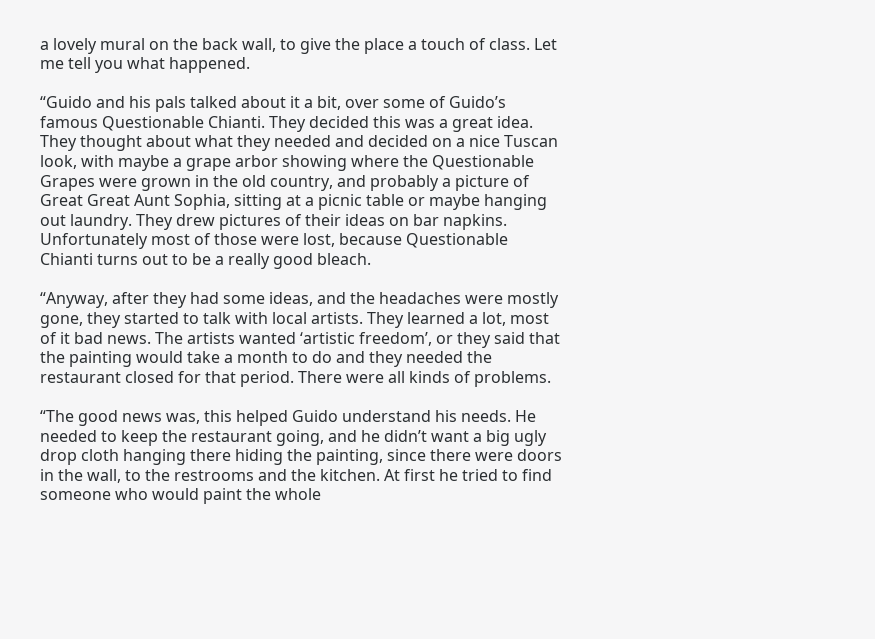a lovely mural on the back wall, to give the place a touch of class. Let me tell you what happened.

“Guido and his pals talked about it a bit, over some of Guido’s famous Questionable Chianti. They decided this was a great idea. They thought about what they needed and decided on a nice Tuscan look, with maybe a grape arbor showing where the Questionable Grapes were grown in the old country, and probably a picture of Great Great Aunt Sophia, sitting at a picnic table or maybe hanging out laundry. They drew pictures of their ideas on bar napkins. Unfortunately most of those were lost, because Questionable Chianti turns out to be a really good bleach.

“Anyway, after they had some ideas, and the headaches were mostly gone, they started to talk with local artists. They learned a lot, most of it bad news. The artists wanted ‘artistic freedom’, or they said that the painting would take a month to do and they needed the restaurant closed for that period. There were all kinds of problems.

“The good news was, this helped Guido understand his needs. He needed to keep the restaurant going, and he didn’t want a big ugly drop cloth hanging there hiding the painting, since there were doors in the wall, to the restrooms and the kitchen. At first he tried to find someone who would paint the whole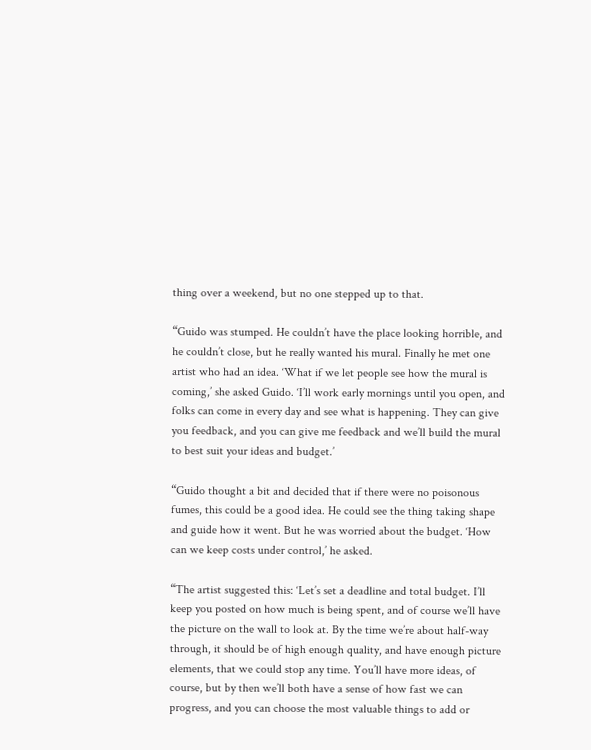thing over a weekend, but no one stepped up to that.

“Guido was stumped. He couldn’t have the place looking horrible, and he couldn’t close, but he really wanted his mural. Finally he met one artist who had an idea. ‘What if we let people see how the mural is coming,’ she asked Guido. ‘I’ll work early mornings until you open, and folks can come in every day and see what is happening. They can give you feedback, and you can give me feedback and we’ll build the mural to best suit your ideas and budget.’

“Guido thought a bit and decided that if there were no poisonous fumes, this could be a good idea. He could see the thing taking shape and guide how it went. But he was worried about the budget. ‘How can we keep costs under control,’ he asked.

“The artist suggested this: ‘Let’s set a deadline and total budget. I’ll keep you posted on how much is being spent, and of course we’ll have the picture on the wall to look at. By the time we’re about half-way through, it should be of high enough quality, and have enough picture elements, that we could stop any time. You’ll have more ideas, of course, but by then we’ll both have a sense of how fast we can progress, and you can choose the most valuable things to add or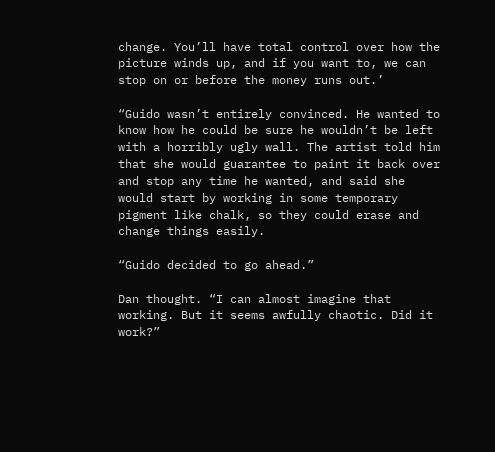change. You’ll have total control over how the picture winds up, and if you want to, we can stop on or before the money runs out.’

“Guido wasn’t entirely convinced. He wanted to know how he could be sure he wouldn’t be left with a horribly ugly wall. The artist told him that she would guarantee to paint it back over and stop any time he wanted, and said she would start by working in some temporary pigment like chalk, so they could erase and change things easily.

“Guido decided to go ahead.”

Dan thought. “I can almost imagine that working. But it seems awfully chaotic. Did it work?”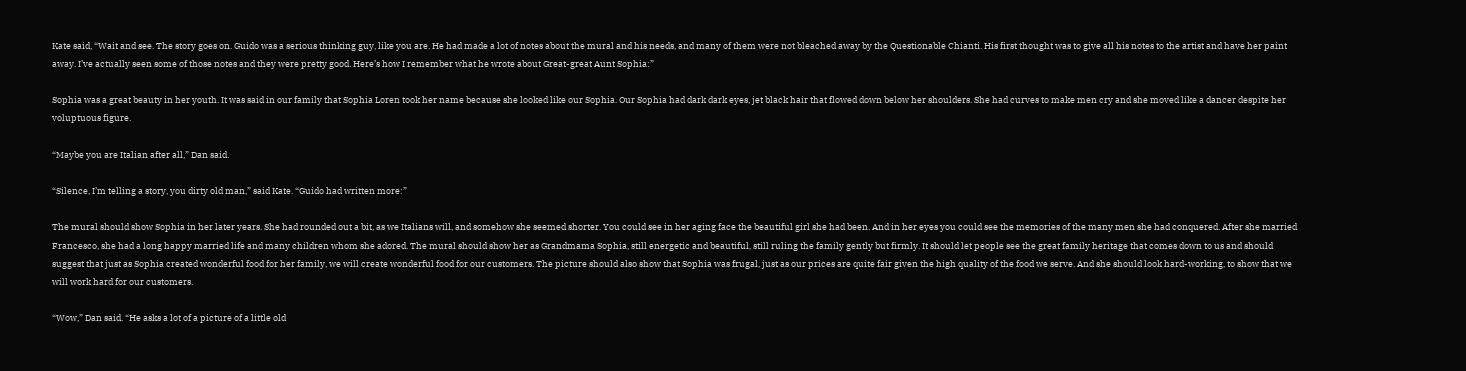Kate said, “Wait and see. The story goes on. Guido was a serious thinking guy, like you are. He had made a lot of notes about the mural and his needs, and many of them were not bleached away by the Questionable Chianti. His first thought was to give all his notes to the artist and have her paint away. I’ve actually seen some of those notes and they were pretty good. Here’s how I remember what he wrote about Great-great Aunt Sophia:”

Sophia was a great beauty in her youth. It was said in our family that Sophia Loren took her name because she looked like our Sophia. Our Sophia had dark dark eyes, jet black hair that flowed down below her shoulders. She had curves to make men cry and she moved like a dancer despite her voluptuous figure.

“Maybe you are Italian after all,” Dan said.

“Silence, I’m telling a story, you dirty old man,” said Kate. “Guido had written more:”

The mural should show Sophia in her later years. She had rounded out a bit, as we Italians will, and somehow she seemed shorter. You could see in her aging face the beautiful girl she had been. And in her eyes you could see the memories of the many men she had conquered. After she married Francesco, she had a long happy married life and many children whom she adored. The mural should show her as Grandmama Sophia, still energetic and beautiful, still ruling the family gently but firmly. It should let people see the great family heritage that comes down to us and should suggest that just as Sophia created wonderful food for her family, we will create wonderful food for our customers. The picture should also show that Sophia was frugal, just as our prices are quite fair given the high quality of the food we serve. And she should look hard-working, to show that we will work hard for our customers.

“Wow,” Dan said. “He asks a lot of a picture of a little old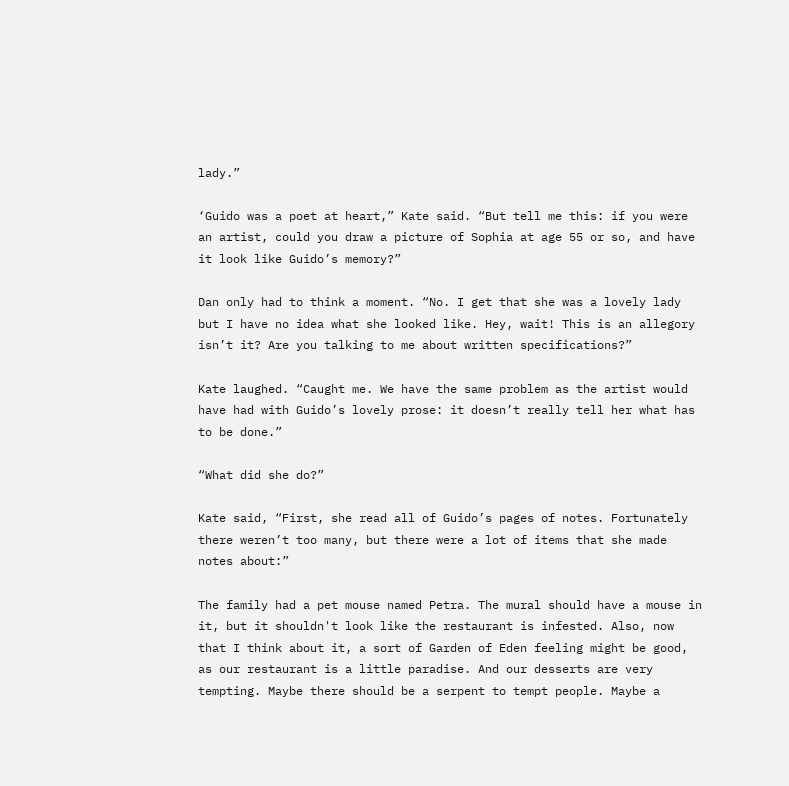lady.”

‘Guido was a poet at heart,” Kate said. “But tell me this: if you were an artist, could you draw a picture of Sophia at age 55 or so, and have it look like Guido’s memory?”

Dan only had to think a moment. “No. I get that she was a lovely lady but I have no idea what she looked like. Hey, wait! This is an allegory isn’t it? Are you talking to me about written specifications?”

Kate laughed. “Caught me. We have the same problem as the artist would have had with Guido’s lovely prose: it doesn’t really tell her what has to be done.”

“What did she do?”

Kate said, “First, she read all of Guido’s pages of notes. Fortunately there weren’t too many, but there were a lot of items that she made notes about:”

The family had a pet mouse named Petra. The mural should have a mouse in it, but it shouldn't look like the restaurant is infested. Also, now that I think about it, a sort of Garden of Eden feeling might be good, as our restaurant is a little paradise. And our desserts are very tempting. Maybe there should be a serpent to tempt people. Maybe a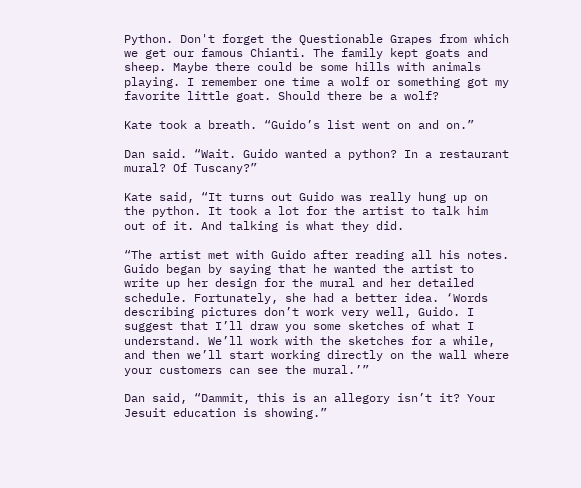Python. Don't forget the Questionable Grapes from which we get our famous Chianti. The family kept goats and sheep. Maybe there could be some hills with animals playing. I remember one time a wolf or something got my favorite little goat. Should there be a wolf?

Kate took a breath. “Guido’s list went on and on.”

Dan said. “Wait. Guido wanted a python? In a restaurant mural? Of Tuscany?”

Kate said, “It turns out Guido was really hung up on the python. It took a lot for the artist to talk him out of it. And talking is what they did.

“The artist met with Guido after reading all his notes. Guido began by saying that he wanted the artist to write up her design for the mural and her detailed schedule. Fortunately, she had a better idea. ‘Words describing pictures don’t work very well, Guido. I suggest that I’ll draw you some sketches of what I understand. We’ll work with the sketches for a while, and then we’ll start working directly on the wall where your customers can see the mural.’”

Dan said, “Dammit, this is an allegory isn’t it? Your Jesuit education is showing.”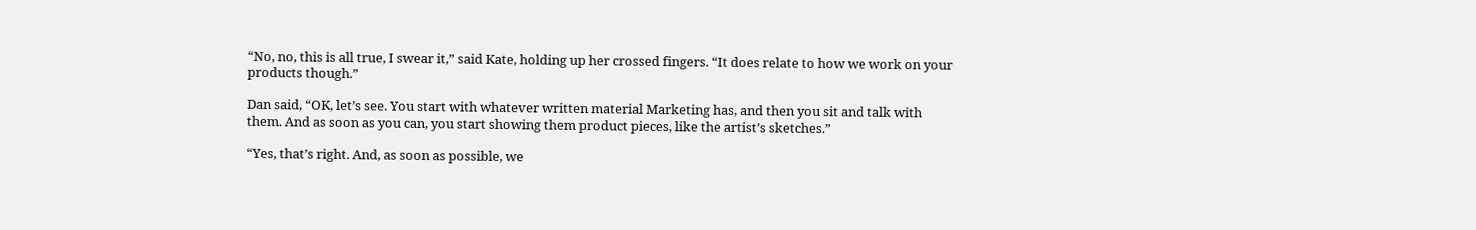“No, no, this is all true, I swear it,” said Kate, holding up her crossed fingers. “It does relate to how we work on your products though.”

Dan said, “OK, let’s see. You start with whatever written material Marketing has, and then you sit and talk with them. And as soon as you can, you start showing them product pieces, like the artist’s sketches.”

“Yes, that’s right. And, as soon as possible, we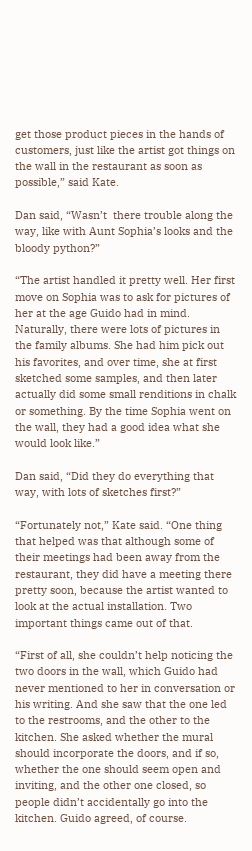get those product pieces in the hands of customers, just like the artist got things on the wall in the restaurant as soon as possible,” said Kate.

Dan said, “Wasn’t  there trouble along the way, like with Aunt Sophia’s looks and the bloody python?”

“The artist handled it pretty well. Her first move on Sophia was to ask for pictures of her at the age Guido had in mind. Naturally, there were lots of pictures in the family albums. She had him pick out his favorites, and over time, she at first sketched some samples, and then later actually did some small renditions in chalk or something. By the time Sophia went on the wall, they had a good idea what she would look like.”

Dan said, “Did they do everything that way, with lots of sketches first?”

“Fortunately not,” Kate said. “One thing that helped was that although some of their meetings had been away from the restaurant, they did have a meeting there pretty soon, because the artist wanted to look at the actual installation. Two important things came out of that.

“First of all, she couldn’t help noticing the two doors in the wall, which Guido had never mentioned to her in conversation or his writing. And she saw that the one led to the restrooms, and the other to the kitchen. She asked whether the mural should incorporate the doors, and if so, whether the one should seem open and inviting, and the other one closed, so people didn’t accidentally go into the kitchen. Guido agreed, of course.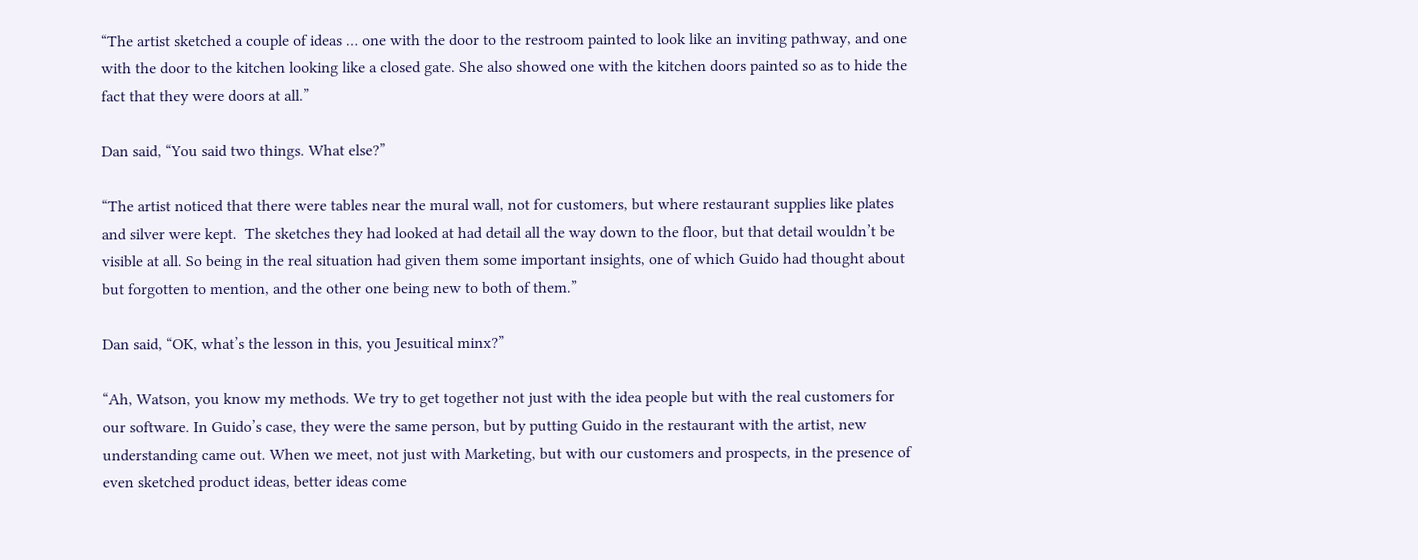“The artist sketched a couple of ideas … one with the door to the restroom painted to look like an inviting pathway, and one with the door to the kitchen looking like a closed gate. She also showed one with the kitchen doors painted so as to hide the fact that they were doors at all.”

Dan said, “You said two things. What else?”

“The artist noticed that there were tables near the mural wall, not for customers, but where restaurant supplies like plates and silver were kept.  The sketches they had looked at had detail all the way down to the floor, but that detail wouldn’t be visible at all. So being in the real situation had given them some important insights, one of which Guido had thought about but forgotten to mention, and the other one being new to both of them.”

Dan said, “OK, what’s the lesson in this, you Jesuitical minx?”

“Ah, Watson, you know my methods. We try to get together not just with the idea people but with the real customers for our software. In Guido’s case, they were the same person, but by putting Guido in the restaurant with the artist, new understanding came out. When we meet, not just with Marketing, but with our customers and prospects, in the presence of even sketched product ideas, better ideas come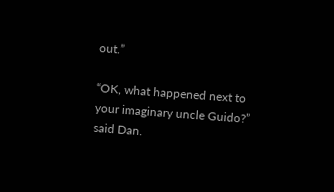out.”

“OK, what happened next to your imaginary uncle Guido?” said Dan.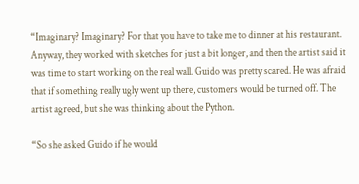“Imaginary? Imaginary? For that you have to take me to dinner at his restaurant. Anyway, they worked with sketches for just a bit longer, and then the artist said it was time to start working on the real wall. Guido was pretty scared. He was afraid that if something really ugly went up there, customers would be turned off. The artist agreed, but she was thinking about the Python.

“So she asked Guido if he would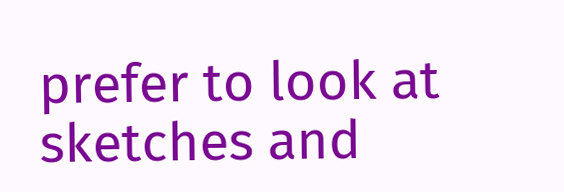prefer to look at sketches and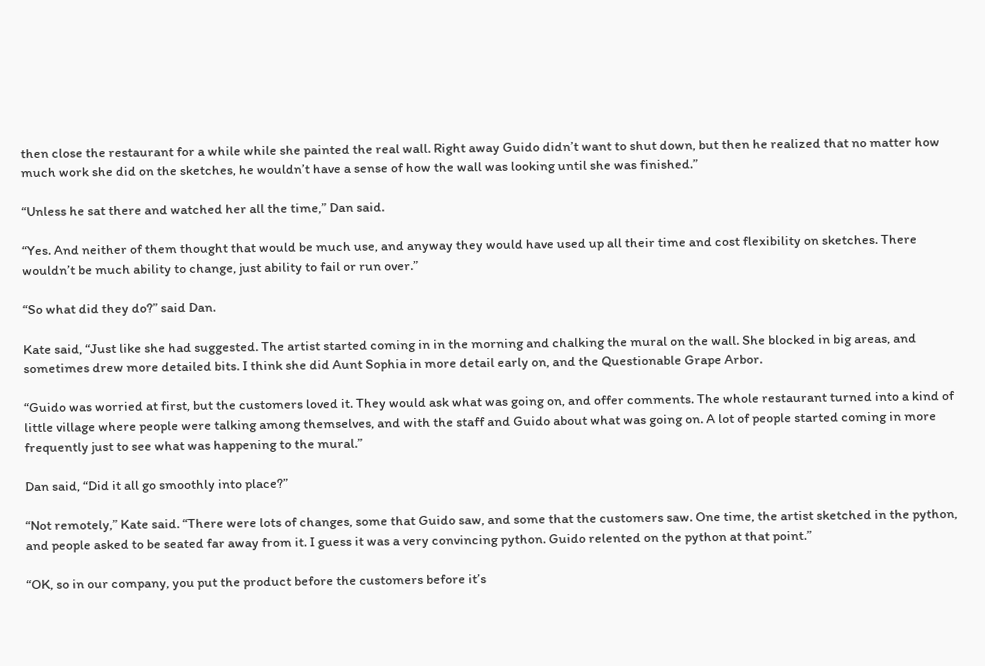then close the restaurant for a while while she painted the real wall. Right away Guido didn’t want to shut down, but then he realized that no matter how much work she did on the sketches, he wouldn’t have a sense of how the wall was looking until she was finished.”

“Unless he sat there and watched her all the time,” Dan said.

“Yes. And neither of them thought that would be much use, and anyway they would have used up all their time and cost flexibility on sketches. There wouldn’t be much ability to change, just ability to fail or run over.”

“So what did they do?” said Dan.

Kate said, “Just like she had suggested. The artist started coming in in the morning and chalking the mural on the wall. She blocked in big areas, and sometimes drew more detailed bits. I think she did Aunt Sophia in more detail early on, and the Questionable Grape Arbor.

“Guido was worried at first, but the customers loved it. They would ask what was going on, and offer comments. The whole restaurant turned into a kind of little village where people were talking among themselves, and with the staff and Guido about what was going on. A lot of people started coming in more frequently just to see what was happening to the mural.”

Dan said, “Did it all go smoothly into place?”

“Not remotely,” Kate said. “There were lots of changes, some that Guido saw, and some that the customers saw. One time, the artist sketched in the python, and people asked to be seated far away from it. I guess it was a very convincing python. Guido relented on the python at that point.”

“OK, so in our company, you put the product before the customers before it’s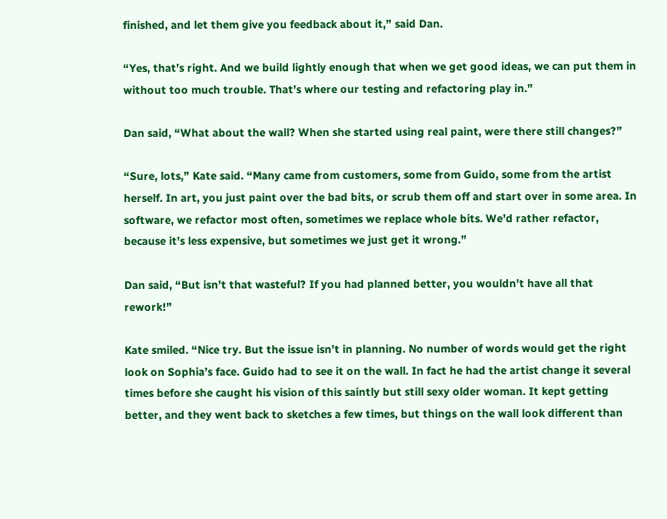finished, and let them give you feedback about it,” said Dan.

“Yes, that’s right. And we build lightly enough that when we get good ideas, we can put them in without too much trouble. That’s where our testing and refactoring play in.”

Dan said, “What about the wall? When she started using real paint, were there still changes?”

“Sure, lots,” Kate said. “Many came from customers, some from Guido, some from the artist herself. In art, you just paint over the bad bits, or scrub them off and start over in some area. In software, we refactor most often, sometimes we replace whole bits. We’d rather refactor, because it’s less expensive, but sometimes we just get it wrong.”

Dan said, “But isn’t that wasteful? If you had planned better, you wouldn’t have all that rework!”

Kate smiled. “Nice try. But the issue isn’t in planning. No number of words would get the right look on Sophia’s face. Guido had to see it on the wall. In fact he had the artist change it several times before she caught his vision of this saintly but still sexy older woman. It kept getting better, and they went back to sketches a few times, but things on the wall look different than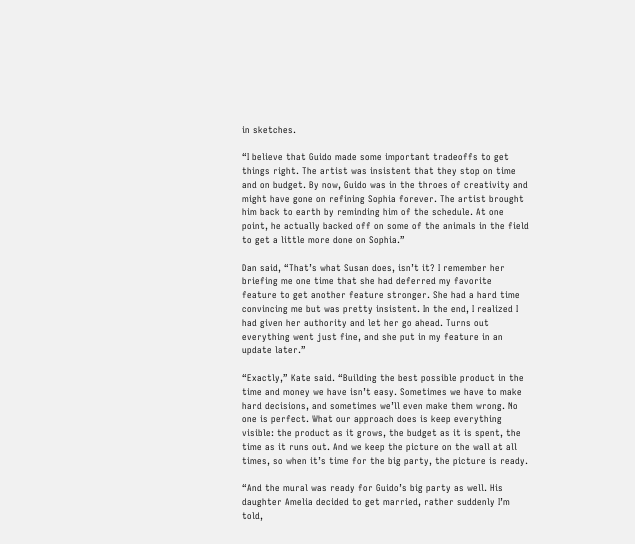in sketches.

“I believe that Guido made some important tradeoffs to get things right. The artist was insistent that they stop on time and on budget. By now, Guido was in the throes of creativity and might have gone on refining Sophia forever. The artist brought him back to earth by reminding him of the schedule. At one point, he actually backed off on some of the animals in the field to get a little more done on Sophia.”

Dan said, “That’s what Susan does, isn’t it? I remember her briefing me one time that she had deferred my favorite feature to get another feature stronger. She had a hard time convincing me but was pretty insistent. In the end, I realized I had given her authority and let her go ahead. Turns out everything went just fine, and she put in my feature in an update later.”

“Exactly,” Kate said. “Building the best possible product in the time and money we have isn’t easy. Sometimes we have to make hard decisions, and sometimes we’ll even make them wrong. No one is perfect. What our approach does is keep everything visible: the product as it grows, the budget as it is spent, the time as it runs out. And we keep the picture on the wall at all times, so when it’s time for the big party, the picture is ready.

“And the mural was ready for Guido’s big party as well. His daughter Amelia decided to get married, rather suddenly I’m told,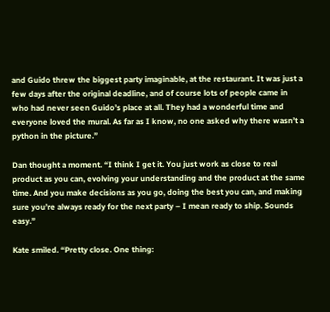and Guido threw the biggest party imaginable, at the restaurant. It was just a few days after the original deadline, and of course lots of people came in who had never seen Guido’s place at all. They had a wonderful time and everyone loved the mural. As far as I know, no one asked why there wasn’t a python in the picture.”

Dan thought a moment. “I think I get it. You just work as close to real product as you can, evolving your understanding and the product at the same time. And you make decisions as you go, doing the best you can, and making sure you’re always ready for the next party – I mean ready to ship. Sounds easy.”

Kate smiled. “Pretty close. One thing: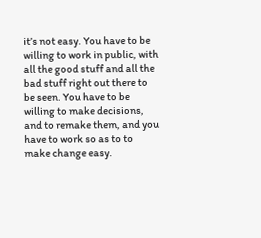it’s not easy. You have to be willing to work in public, with all the good stuff and all the bad stuff right out there to be seen. You have to be willing to make decisions, and to remake them, and you have to work so as to to make change easy.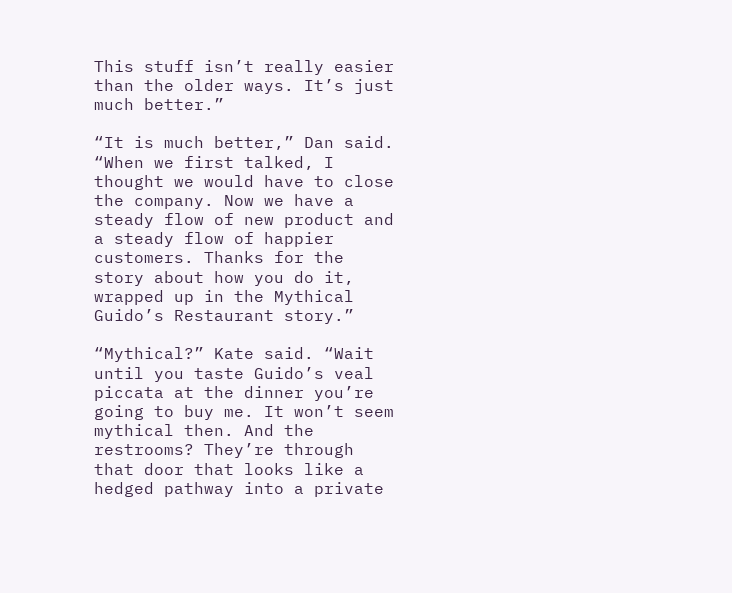This stuff isn’t really easier than the older ways. It’s just much better.”

“It is much better,” Dan said. “When we first talked, I thought we would have to close the company. Now we have a steady flow of new product and a steady flow of happier customers. Thanks for the story about how you do it, wrapped up in the Mythical Guido’s Restaurant story.”

“Mythical?” Kate said. “Wait until you taste Guido’s veal piccata at the dinner you’re going to buy me. It won’t seem mythical then. And the restrooms? They’re through that door that looks like a hedged pathway into a private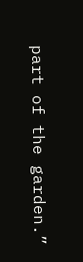part of the garden.”